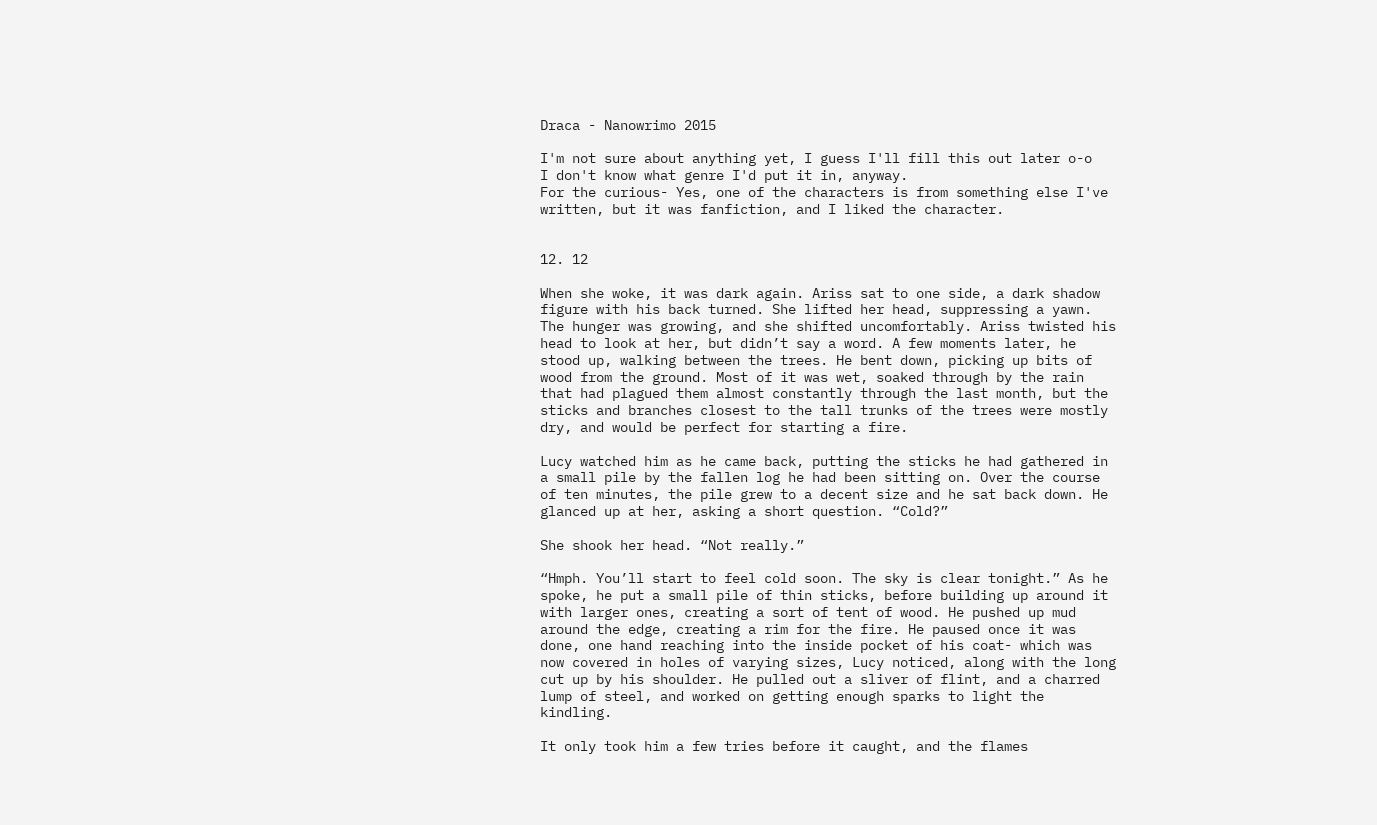Draca - Nanowrimo 2015

I'm not sure about anything yet, I guess I'll fill this out later o-o
I don't know what genre I'd put it in, anyway.
For the curious- Yes, one of the characters is from something else I've written, but it was fanfiction, and I liked the character.


12. 12

When she woke, it was dark again. Ariss sat to one side, a dark shadow figure with his back turned. She lifted her head, suppressing a yawn. The hunger was growing, and she shifted uncomfortably. Ariss twisted his head to look at her, but didn’t say a word. A few moments later, he stood up, walking between the trees. He bent down, picking up bits of wood from the ground. Most of it was wet, soaked through by the rain that had plagued them almost constantly through the last month, but the sticks and branches closest to the tall trunks of the trees were mostly dry, and would be perfect for starting a fire.

Lucy watched him as he came back, putting the sticks he had gathered in a small pile by the fallen log he had been sitting on. Over the course of ten minutes, the pile grew to a decent size and he sat back down. He glanced up at her, asking a short question. “Cold?”

She shook her head. “Not really.”

“Hmph. You’ll start to feel cold soon. The sky is clear tonight.” As he spoke, he put a small pile of thin sticks, before building up around it with larger ones, creating a sort of tent of wood. He pushed up mud around the edge, creating a rim for the fire. He paused once it was done, one hand reaching into the inside pocket of his coat- which was now covered in holes of varying sizes, Lucy noticed, along with the long cut up by his shoulder. He pulled out a sliver of flint, and a charred lump of steel, and worked on getting enough sparks to light the kindling.

It only took him a few tries before it caught, and the flames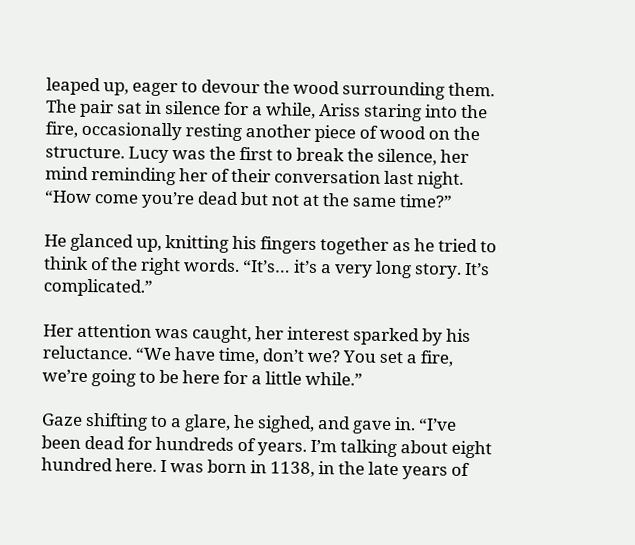leaped up, eager to devour the wood surrounding them. The pair sat in silence for a while, Ariss staring into the fire, occasionally resting another piece of wood on the structure. Lucy was the first to break the silence, her mind reminding her of their conversation last night.
“How come you’re dead but not at the same time?”

He glanced up, knitting his fingers together as he tried to think of the right words. “It’s… it’s a very long story. It’s complicated.”

Her attention was caught, her interest sparked by his reluctance. “We have time, don’t we? You set a fire, we’re going to be here for a little while.”

Gaze shifting to a glare, he sighed, and gave in. “I’ve been dead for hundreds of years. I’m talking about eight hundred here. I was born in 1138, in the late years of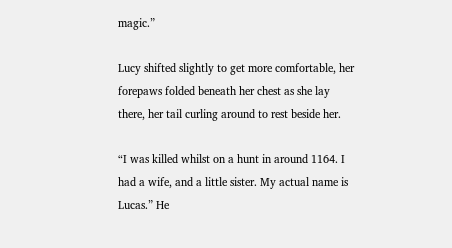magic.”

Lucy shifted slightly to get more comfortable, her forepaws folded beneath her chest as she lay there, her tail curling around to rest beside her.

“I was killed whilst on a hunt in around 1164. I had a wife, and a little sister. My actual name is Lucas.” He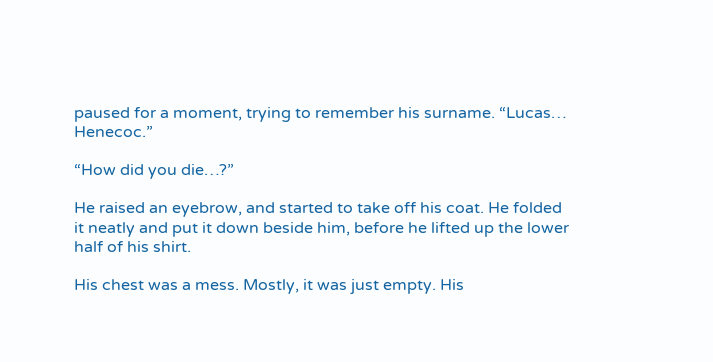paused for a moment, trying to remember his surname. “Lucas… Henecoc.”

“How did you die…?”

He raised an eyebrow, and started to take off his coat. He folded it neatly and put it down beside him, before he lifted up the lower half of his shirt.

His chest was a mess. Mostly, it was just empty. His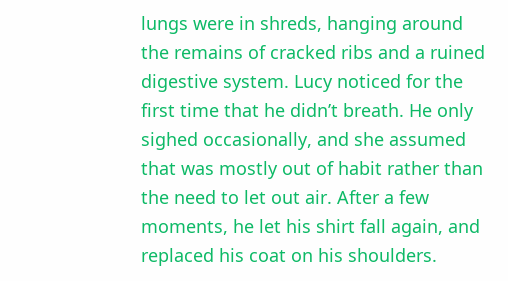lungs were in shreds, hanging around the remains of cracked ribs and a ruined digestive system. Lucy noticed for the first time that he didn’t breath. He only sighed occasionally, and she assumed that was mostly out of habit rather than the need to let out air. After a few moments, he let his shirt fall again, and replaced his coat on his shoulders.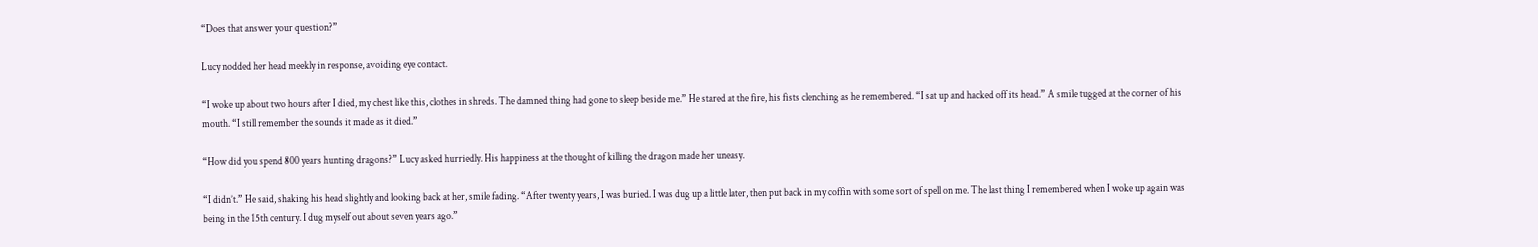“Does that answer your question?”

Lucy nodded her head meekly in response, avoiding eye contact.

“I woke up about two hours after I died, my chest like this, clothes in shreds. The damned thing had gone to sleep beside me.” He stared at the fire, his fists clenching as he remembered. “I sat up and hacked off its head.” A smile tugged at the corner of his mouth. “I still remember the sounds it made as it died.”

“How did you spend 800 years hunting dragons?” Lucy asked hurriedly. His happiness at the thought of killing the dragon made her uneasy.

“I didn’t.” He said, shaking his head slightly and looking back at her, smile fading. “After twenty years, I was buried. I was dug up a little later, then put back in my coffin with some sort of spell on me. The last thing I remembered when I woke up again was being in the 15th century. I dug myself out about seven years ago.”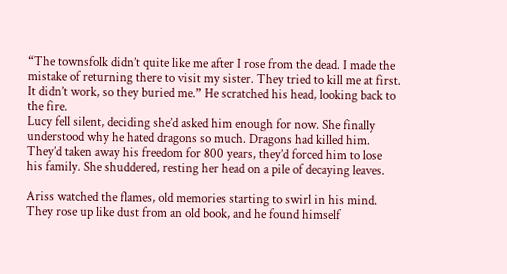“The townsfolk didn’t quite like me after I rose from the dead. I made the mistake of returning there to visit my sister. They tried to kill me at first. It didn’t work, so they buried me.” He scratched his head, looking back to the fire.
Lucy fell silent, deciding she’d asked him enough for now. She finally understood why he hated dragons so much. Dragons had killed him. They’d taken away his freedom for 800 years, they’d forced him to lose his family. She shuddered, resting her head on a pile of decaying leaves.

Ariss watched the flames, old memories starting to swirl in his mind. They rose up like dust from an old book, and he found himself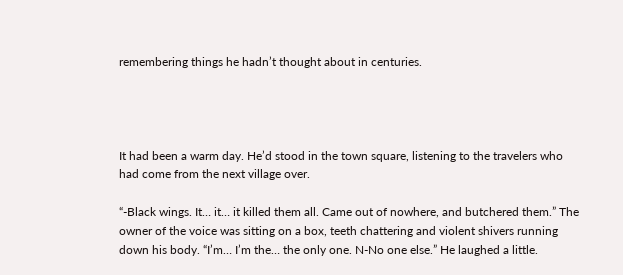remembering things he hadn’t thought about in centuries.




It had been a warm day. He’d stood in the town square, listening to the travelers who had come from the next village over.

“-Black wings. It… it… it killed them all. Came out of nowhere, and butchered them.” The owner of the voice was sitting on a box, teeth chattering and violent shivers running down his body. “I’m… I’m the… the only one. N-No one else.” He laughed a little.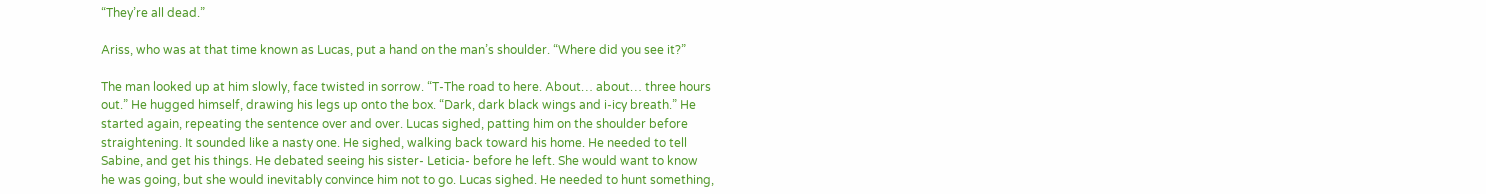“They’re all dead.”

Ariss, who was at that time known as Lucas, put a hand on the man’s shoulder. “Where did you see it?”

The man looked up at him slowly, face twisted in sorrow. “T-The road to here. About… about… three hours out.” He hugged himself, drawing his legs up onto the box. “Dark, dark black wings and i-icy breath.” He started again, repeating the sentence over and over. Lucas sighed, patting him on the shoulder before straightening. It sounded like a nasty one. He sighed, walking back toward his home. He needed to tell Sabine, and get his things. He debated seeing his sister- Leticia- before he left. She would want to know he was going, but she would inevitably convince him not to go. Lucas sighed. He needed to hunt something,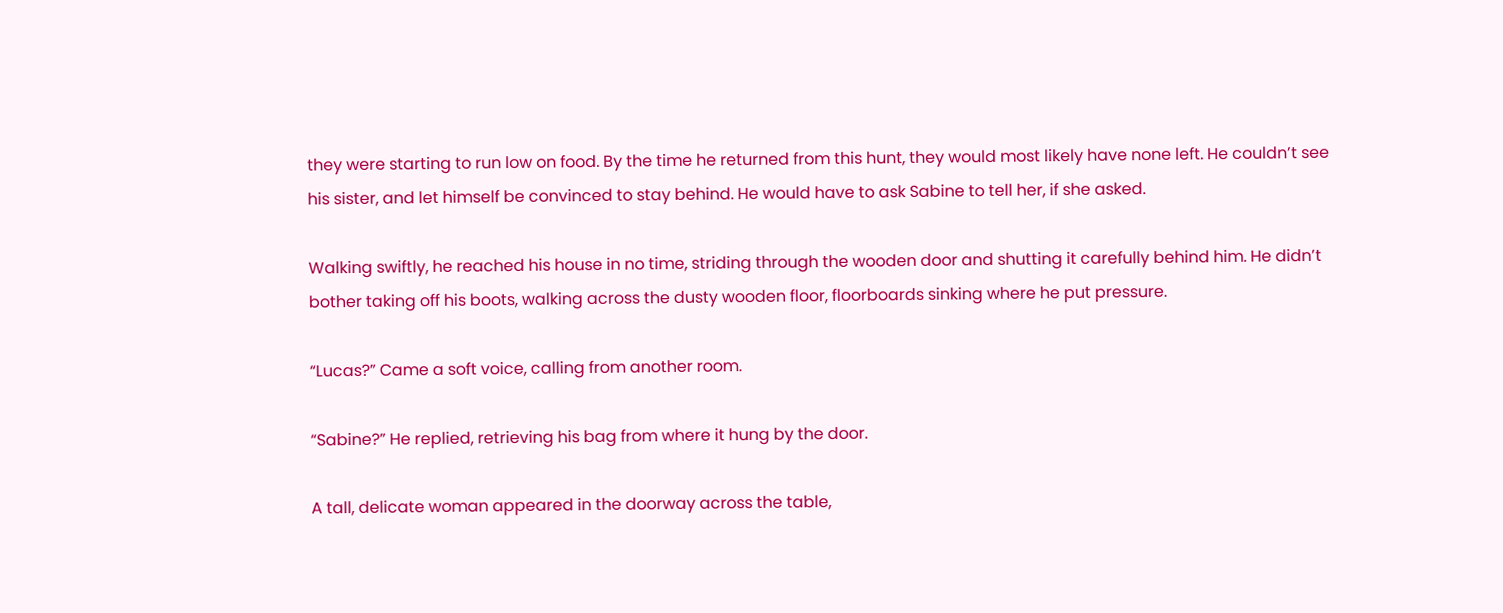they were starting to run low on food. By the time he returned from this hunt, they would most likely have none left. He couldn’t see his sister, and let himself be convinced to stay behind. He would have to ask Sabine to tell her, if she asked.

Walking swiftly, he reached his house in no time, striding through the wooden door and shutting it carefully behind him. He didn’t bother taking off his boots, walking across the dusty wooden floor, floorboards sinking where he put pressure.

“Lucas?” Came a soft voice, calling from another room.

“Sabine?” He replied, retrieving his bag from where it hung by the door.

A tall, delicate woman appeared in the doorway across the table,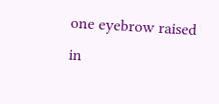one eyebrow raised in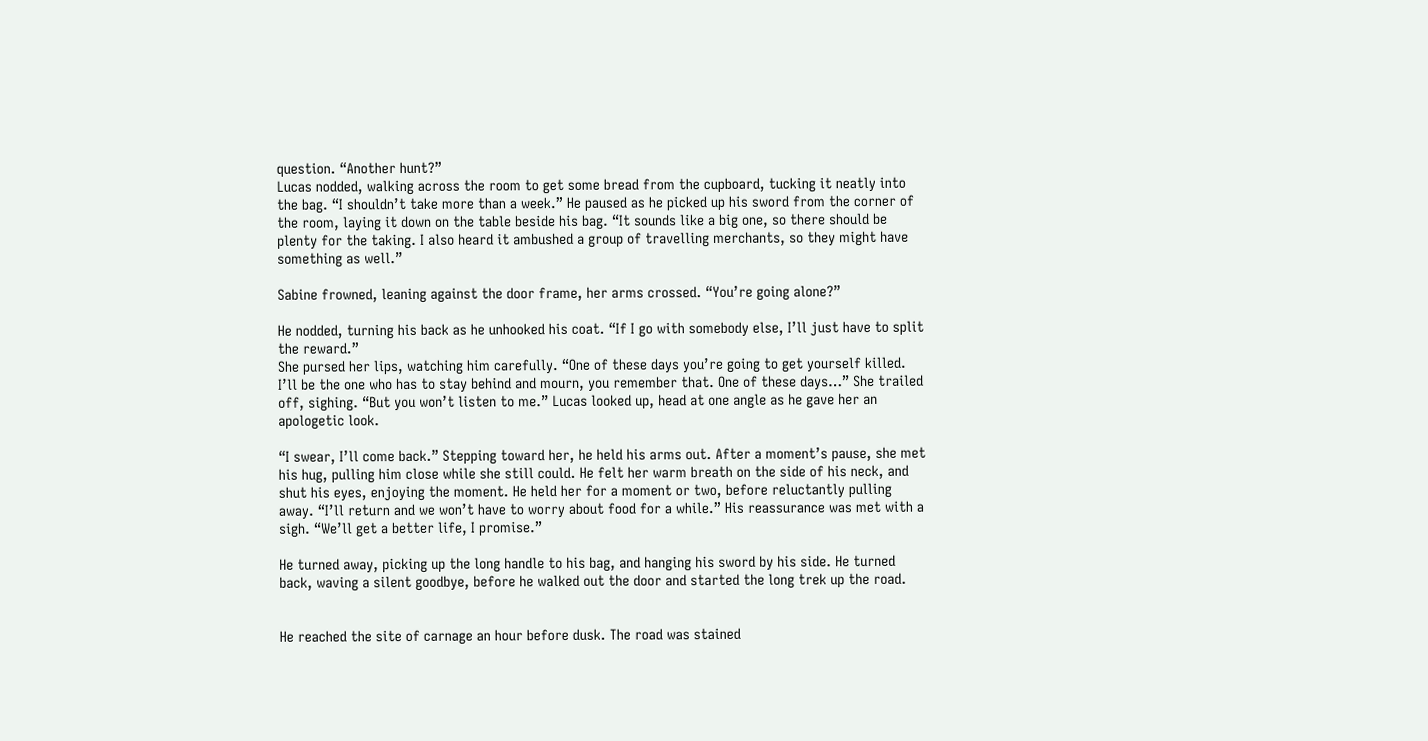question. “Another hunt?”
Lucas nodded, walking across the room to get some bread from the cupboard, tucking it neatly into the bag. “I shouldn’t take more than a week.” He paused as he picked up his sword from the corner of the room, laying it down on the table beside his bag. “It sounds like a big one, so there should be plenty for the taking. I also heard it ambushed a group of travelling merchants, so they might have something as well.”

Sabine frowned, leaning against the door frame, her arms crossed. “You’re going alone?”

He nodded, turning his back as he unhooked his coat. “If I go with somebody else, I’ll just have to split the reward.”
She pursed her lips, watching him carefully. “One of these days you’re going to get yourself killed. I’ll be the one who has to stay behind and mourn, you remember that. One of these days…” She trailed off, sighing. “But you won’t listen to me.” Lucas looked up, head at one angle as he gave her an apologetic look.

“I swear, I’ll come back.” Stepping toward her, he held his arms out. After a moment’s pause, she met his hug, pulling him close while she still could. He felt her warm breath on the side of his neck, and shut his eyes, enjoying the moment. He held her for a moment or two, before reluctantly pulling away. “I’ll return and we won’t have to worry about food for a while.” His reassurance was met with a sigh. “We’ll get a better life, I promise.”

He turned away, picking up the long handle to his bag, and hanging his sword by his side. He turned back, waving a silent goodbye, before he walked out the door and started the long trek up the road.


He reached the site of carnage an hour before dusk. The road was stained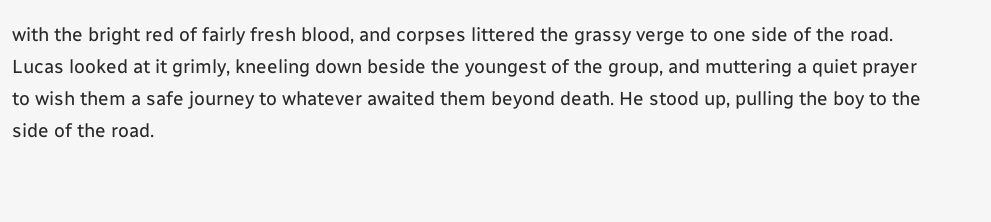with the bright red of fairly fresh blood, and corpses littered the grassy verge to one side of the road. Lucas looked at it grimly, kneeling down beside the youngest of the group, and muttering a quiet prayer to wish them a safe journey to whatever awaited them beyond death. He stood up, pulling the boy to the side of the road.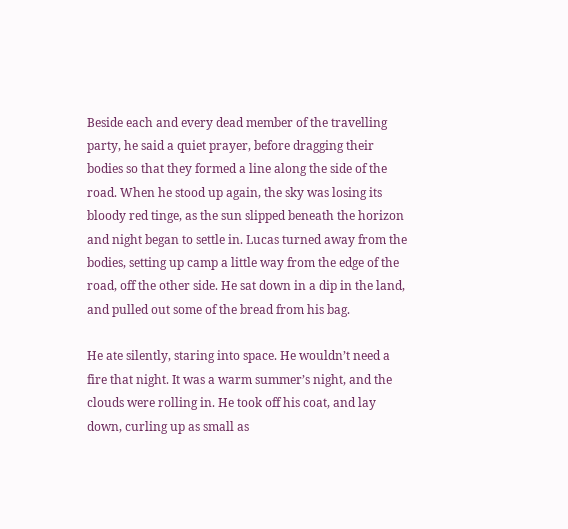Beside each and every dead member of the travelling party, he said a quiet prayer, before dragging their bodies so that they formed a line along the side of the road. When he stood up again, the sky was losing its bloody red tinge, as the sun slipped beneath the horizon and night began to settle in. Lucas turned away from the bodies, setting up camp a little way from the edge of the road, off the other side. He sat down in a dip in the land, and pulled out some of the bread from his bag.

He ate silently, staring into space. He wouldn’t need a fire that night. It was a warm summer’s night, and the clouds were rolling in. He took off his coat, and lay down, curling up as small as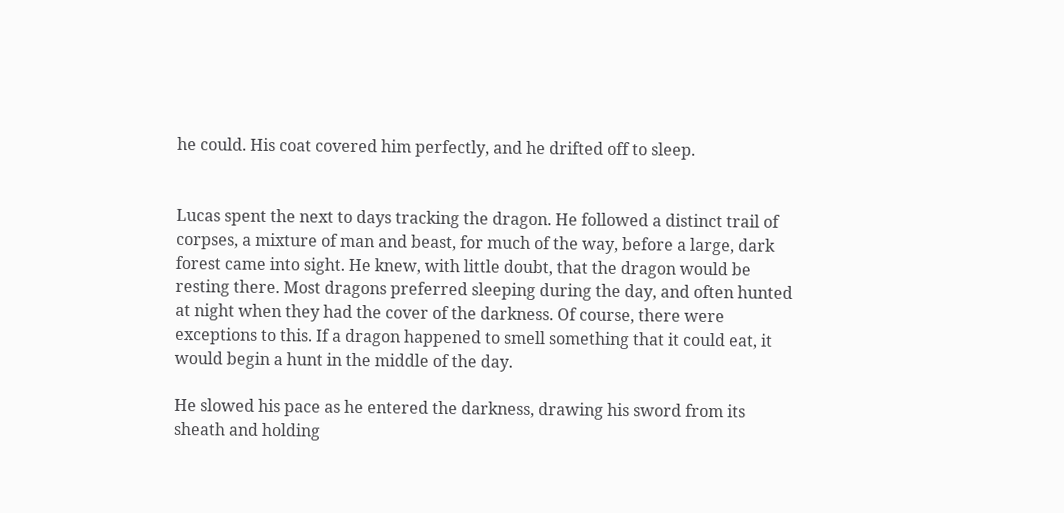he could. His coat covered him perfectly, and he drifted off to sleep.


Lucas spent the next to days tracking the dragon. He followed a distinct trail of corpses, a mixture of man and beast, for much of the way, before a large, dark forest came into sight. He knew, with little doubt, that the dragon would be resting there. Most dragons preferred sleeping during the day, and often hunted at night when they had the cover of the darkness. Of course, there were exceptions to this. If a dragon happened to smell something that it could eat, it would begin a hunt in the middle of the day.

He slowed his pace as he entered the darkness, drawing his sword from its sheath and holding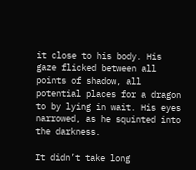it close to his body. His gaze flicked between all points of shadow, all potential places for a dragon to by lying in wait. His eyes narrowed, as he squinted into the darkness.

It didn’t take long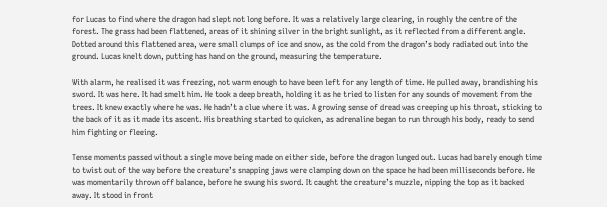for Lucas to find where the dragon had slept not long before. It was a relatively large clearing, in roughly the centre of the forest. The grass had been flattened, areas of it shining silver in the bright sunlight, as it reflected from a different angle. Dotted around this flattened area, were small clumps of ice and snow, as the cold from the dragon’s body radiated out into the ground. Lucas knelt down, putting has hand on the ground, measuring the temperature.

With alarm, he realised it was freezing, not warm enough to have been left for any length of time. He pulled away, brandishing his sword. It was here. It had smelt him. He took a deep breath, holding it as he tried to listen for any sounds of movement from the trees. It knew exactly where he was. He hadn’t a clue where it was. A growing sense of dread was creeping up his throat, sticking to the back of it as it made its ascent. His breathing started to quicken, as adrenaline began to run through his body, ready to send him fighting or fleeing.

Tense moments passed without a single move being made on either side, before the dragon lunged out. Lucas had barely enough time to twist out of the way before the creature’s snapping jaws were clamping down on the space he had been milliseconds before. He was momentarily thrown off balance, before he swung his sword. It caught the creature’s muzzle, nipping the top as it backed away. It stood in front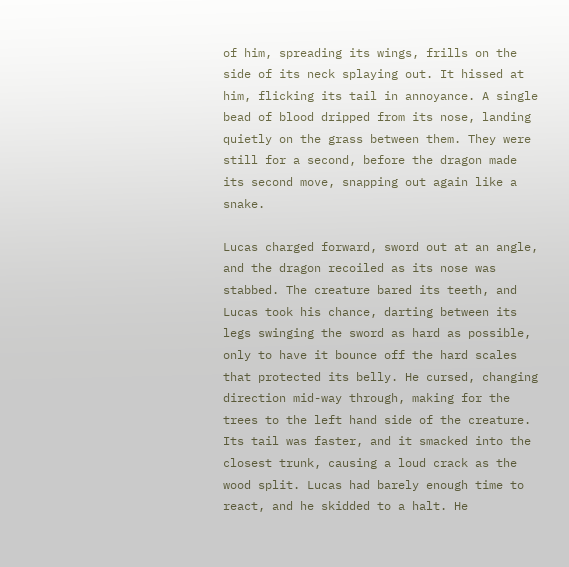of him, spreading its wings, frills on the side of its neck splaying out. It hissed at him, flicking its tail in annoyance. A single bead of blood dripped from its nose, landing quietly on the grass between them. They were still for a second, before the dragon made its second move, snapping out again like a snake.

Lucas charged forward, sword out at an angle, and the dragon recoiled as its nose was stabbed. The creature bared its teeth, and Lucas took his chance, darting between its legs swinging the sword as hard as possible, only to have it bounce off the hard scales that protected its belly. He cursed, changing direction mid-way through, making for the trees to the left hand side of the creature. Its tail was faster, and it smacked into the closest trunk, causing a loud crack as the wood split. Lucas had barely enough time to react, and he skidded to a halt. He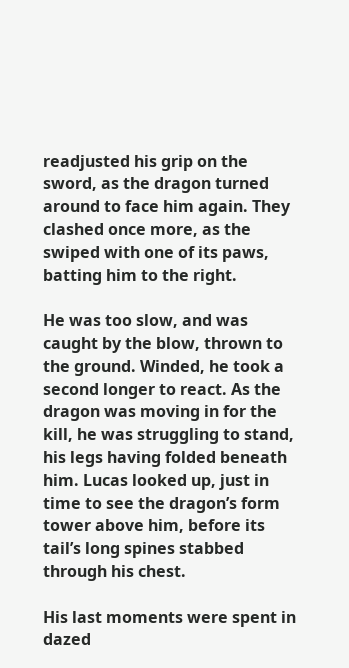readjusted his grip on the sword, as the dragon turned around to face him again. They clashed once more, as the swiped with one of its paws, batting him to the right.

He was too slow, and was caught by the blow, thrown to the ground. Winded, he took a second longer to react. As the dragon was moving in for the kill, he was struggling to stand, his legs having folded beneath him. Lucas looked up, just in time to see the dragon’s form tower above him, before its tail’s long spines stabbed through his chest.

His last moments were spent in dazed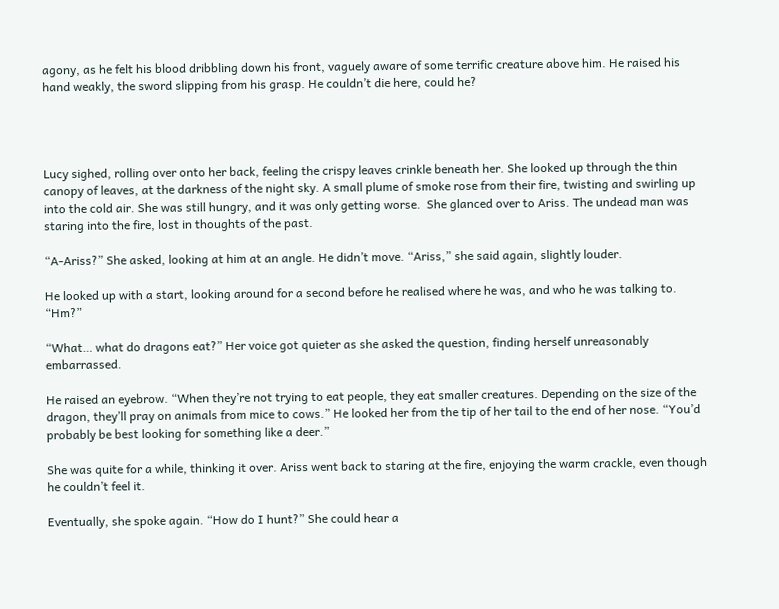agony, as he felt his blood dribbling down his front, vaguely aware of some terrific creature above him. He raised his hand weakly, the sword slipping from his grasp. He couldn’t die here, could he?




Lucy sighed, rolling over onto her back, feeling the crispy leaves crinkle beneath her. She looked up through the thin canopy of leaves, at the darkness of the night sky. A small plume of smoke rose from their fire, twisting and swirling up into the cold air. She was still hungry, and it was only getting worse.  She glanced over to Ariss. The undead man was staring into the fire, lost in thoughts of the past.

“A-Ariss?” She asked, looking at him at an angle. He didn’t move. “Ariss,” she said again, slightly louder.

He looked up with a start, looking around for a second before he realised where he was, and who he was talking to. “Hm?”

“What… what do dragons eat?” Her voice got quieter as she asked the question, finding herself unreasonably embarrassed.

He raised an eyebrow. “When they’re not trying to eat people, they eat smaller creatures. Depending on the size of the dragon, they’ll pray on animals from mice to cows.” He looked her from the tip of her tail to the end of her nose. “You’d probably be best looking for something like a deer.”

She was quite for a while, thinking it over. Ariss went back to staring at the fire, enjoying the warm crackle, even though he couldn’t feel it.

Eventually, she spoke again. “How do I hunt?” She could hear a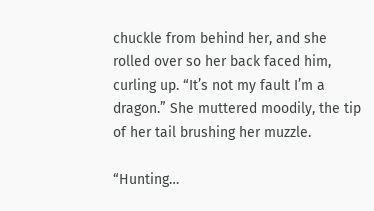chuckle from behind her, and she rolled over so her back faced him, curling up. “It’s not my fault I’m a dragon.” She muttered moodily, the tip of her tail brushing her muzzle.

“Hunting…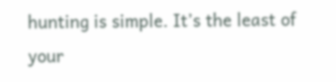hunting is simple. It’s the least of your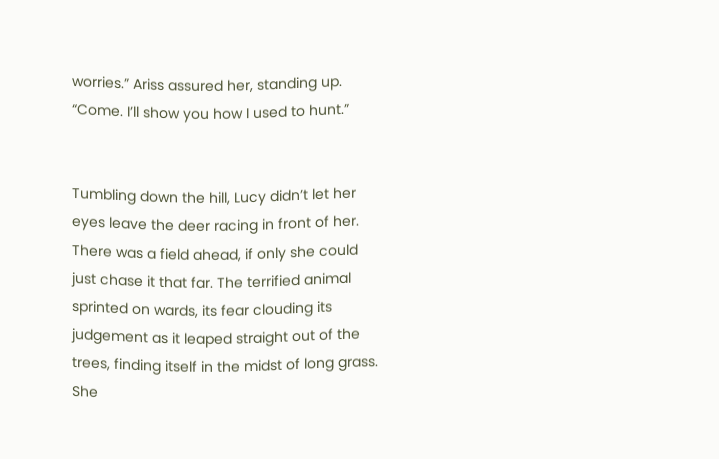worries.” Ariss assured her, standing up. “Come. I’ll show you how I used to hunt.”


Tumbling down the hill, Lucy didn’t let her eyes leave the deer racing in front of her. There was a field ahead, if only she could just chase it that far. The terrified animal sprinted on wards, its fear clouding its judgement as it leaped straight out of the trees, finding itself in the midst of long grass. She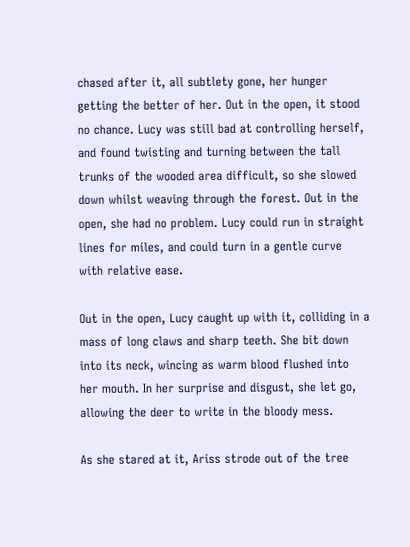chased after it, all subtlety gone, her hunger getting the better of her. Out in the open, it stood no chance. Lucy was still bad at controlling herself, and found twisting and turning between the tall trunks of the wooded area difficult, so she slowed down whilst weaving through the forest. Out in the open, she had no problem. Lucy could run in straight lines for miles, and could turn in a gentle curve with relative ease.

Out in the open, Lucy caught up with it, colliding in a mass of long claws and sharp teeth. She bit down into its neck, wincing as warm blood flushed into her mouth. In her surprise and disgust, she let go, allowing the deer to write in the bloody mess.

As she stared at it, Ariss strode out of the tree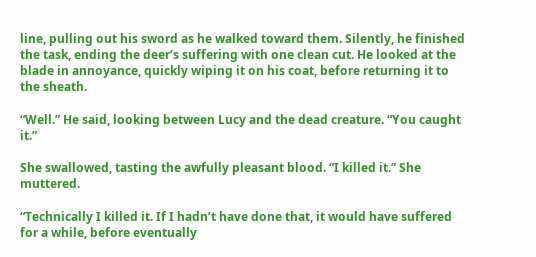line, pulling out his sword as he walked toward them. Silently, he finished the task, ending the deer’s suffering with one clean cut. He looked at the blade in annoyance, quickly wiping it on his coat, before returning it to the sheath.

“Well.” He said, looking between Lucy and the dead creature. “You caught it.”

She swallowed, tasting the awfully pleasant blood. “I killed it.” She muttered.

“Technically I killed it. If I hadn’t have done that, it would have suffered for a while, before eventually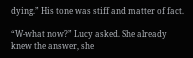dying.” His tone was stiff and matter of fact.

“W-what now?” Lucy asked. She already knew the answer, she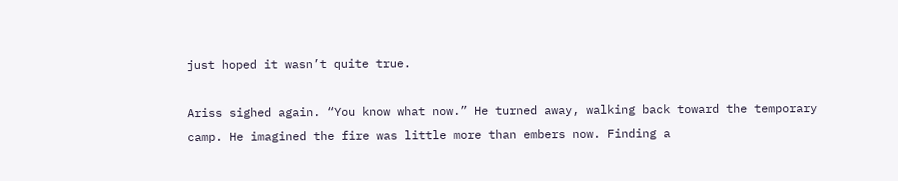just hoped it wasn’t quite true.

Ariss sighed again. “You know what now.” He turned away, walking back toward the temporary camp. He imagined the fire was little more than embers now. Finding a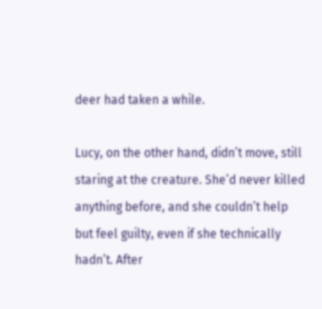deer had taken a while.

Lucy, on the other hand, didn’t move, still staring at the creature. She’d never killed anything before, and she couldn’t help but feel guilty, even if she technically hadn’t. After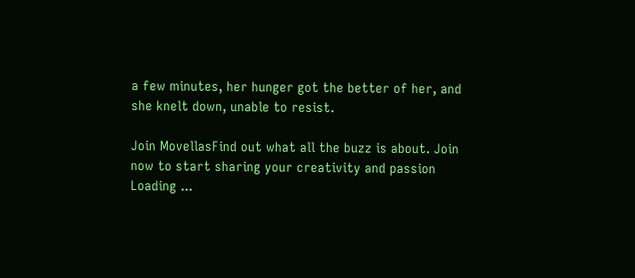a few minutes, her hunger got the better of her, and she knelt down, unable to resist.

Join MovellasFind out what all the buzz is about. Join now to start sharing your creativity and passion
Loading ...